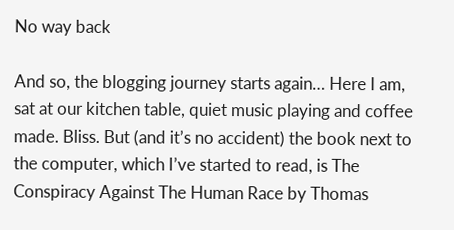No way back

And so, the blogging journey starts again… Here I am, sat at our kitchen table, quiet music playing and coffee made. Bliss. But (and it’s no accident) the book next to the computer, which I’ve started to read, is The Conspiracy Against The Human Race by Thomas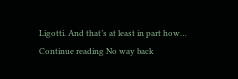Ligotti. And that’s at least in part how… Continue reading No way back